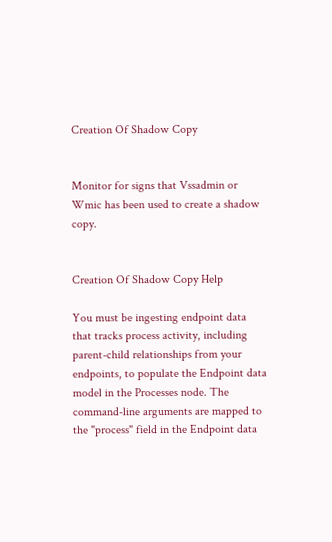Creation Of Shadow Copy


Monitor for signs that Vssadmin or Wmic has been used to create a shadow copy.


Creation Of Shadow Copy Help

You must be ingesting endpoint data that tracks process activity, including parent-child relationships from your endpoints, to populate the Endpoint data model in the Processes node. The command-line arguments are mapped to the "process" field in the Endpoint data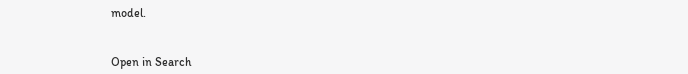model.


Open in Search